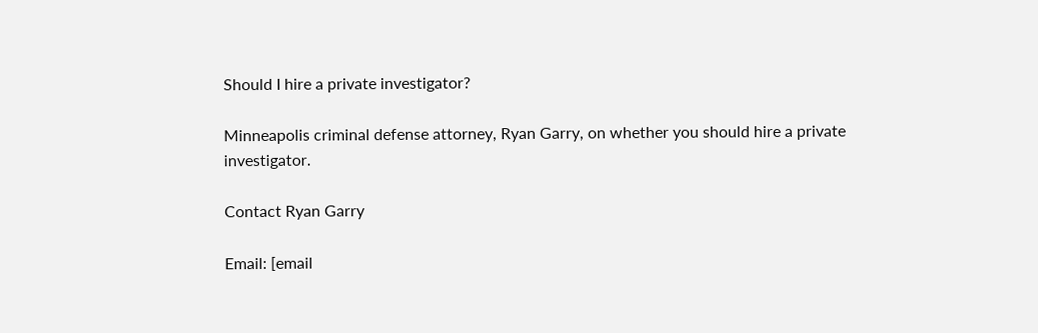Should I hire a private investigator?

Minneapolis criminal defense attorney, Ryan Garry, on whether you should hire a private investigator.

Contact Ryan Garry

Email: [email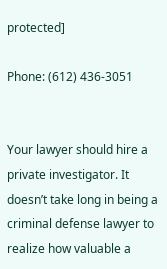protected]

Phone: (612) 436-3051


Your lawyer should hire a private investigator. It doesn’t take long in being a criminal defense lawyer to realize how valuable a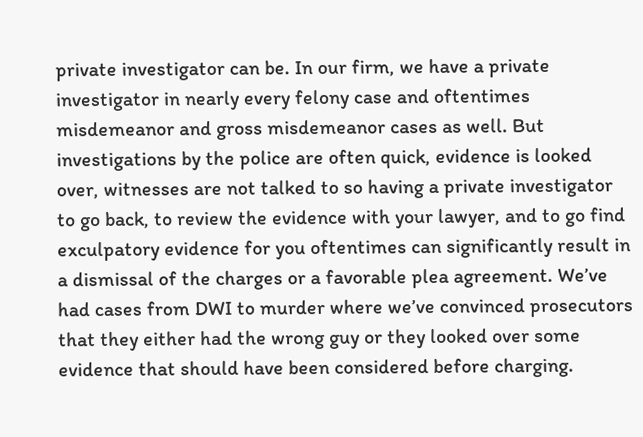private investigator can be. In our firm, we have a private investigator in nearly every felony case and oftentimes misdemeanor and gross misdemeanor cases as well. But investigations by the police are often quick, evidence is looked over, witnesses are not talked to so having a private investigator to go back, to review the evidence with your lawyer, and to go find exculpatory evidence for you oftentimes can significantly result in a dismissal of the charges or a favorable plea agreement. We’ve had cases from DWI to murder where we’ve convinced prosecutors that they either had the wrong guy or they looked over some evidence that should have been considered before charging.